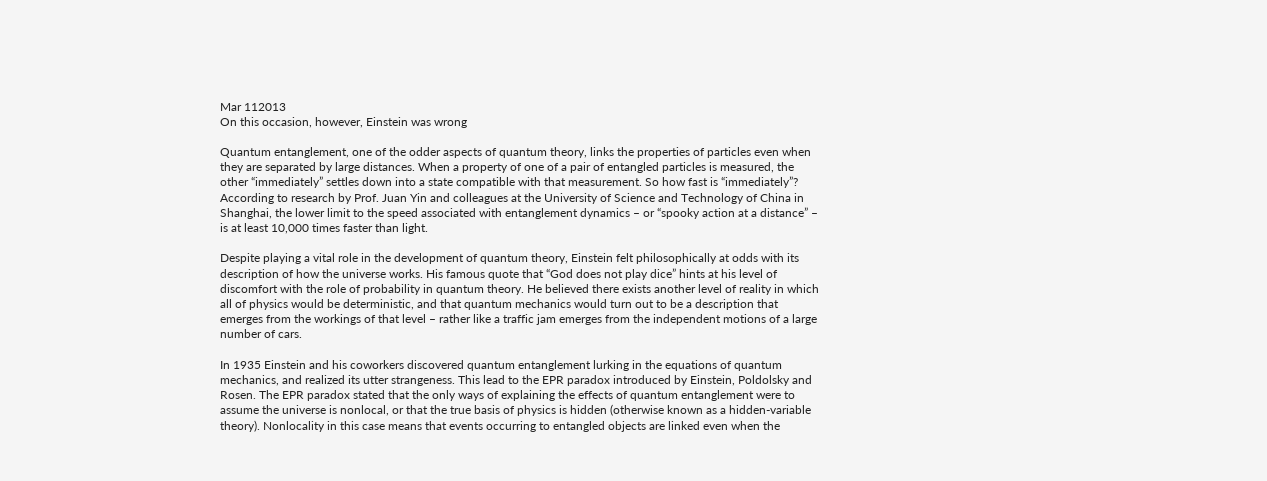Mar 112013
On this occasion, however, Einstein was wrong

Quantum entanglement, one of the odder aspects of quantum theory, links the properties of particles even when they are separated by large distances. When a property of one of a pair of entangled particles is measured, the other “immediately” settles down into a state compatible with that measurement. So how fast is “immediately”? According to research by Prof. Juan Yin and colleagues at the University of Science and Technology of China in Shanghai, the lower limit to the speed associated with entanglement dynamics – or “spooky action at a distance” – is at least 10,000 times faster than light.

Despite playing a vital role in the development of quantum theory, Einstein felt philosophically at odds with its description of how the universe works. His famous quote that “God does not play dice” hints at his level of discomfort with the role of probability in quantum theory. He believed there exists another level of reality in which all of physics would be deterministic, and that quantum mechanics would turn out to be a description that emerges from the workings of that level – rather like a traffic jam emerges from the independent motions of a large number of cars.

In 1935 Einstein and his coworkers discovered quantum entanglement lurking in the equations of quantum mechanics, and realized its utter strangeness. This lead to the EPR paradox introduced by Einstein, Poldolsky and Rosen. The EPR paradox stated that the only ways of explaining the effects of quantum entanglement were to assume the universe is nonlocal, or that the true basis of physics is hidden (otherwise known as a hidden-variable theory). Nonlocality in this case means that events occurring to entangled objects are linked even when the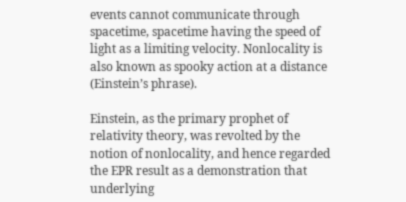events cannot communicate through spacetime, spacetime having the speed of light as a limiting velocity. Nonlocality is also known as spooky action at a distance (Einstein’s phrase).

Einstein, as the primary prophet of relativity theory, was revolted by the notion of nonlocality, and hence regarded the EPR result as a demonstration that underlying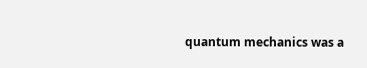quantum mechanics was a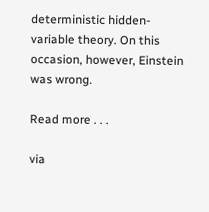deterministic hidden-variable theory. On this occasion, however, Einstein was wrong.

Read more . . .

via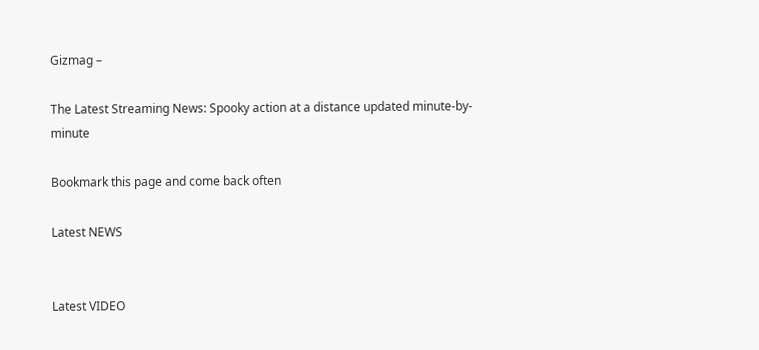Gizmag –

The Latest Streaming News: Spooky action at a distance updated minute-by-minute

Bookmark this page and come back often

Latest NEWS


Latest VIDEO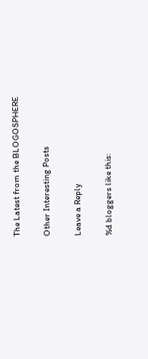The Latest from the BLOGOSPHERE

Other Interesting Posts

Leave a Reply

%d bloggers like this: